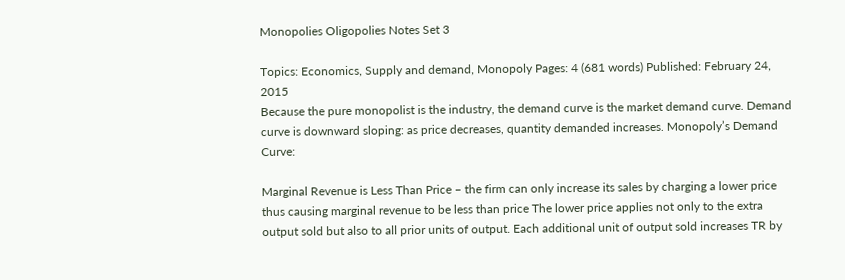Monopolies Oligopolies Notes Set 3

Topics: Economics, Supply and demand, Monopoly Pages: 4 (681 words) Published: February 24, 2015
Because the pure monopolist is the industry, the demand curve is the market demand curve. Demand curve is downward sloping: as price decreases, quantity demanded increases. Monopoly’s Demand Curve:

Marginal Revenue is Less Than Price – the firm can only increase its sales by charging a lower price thus causing marginal revenue to be less than price The lower price applies not only to the extra output sold but also to all prior units of output. Each additional unit of output sold increases TR by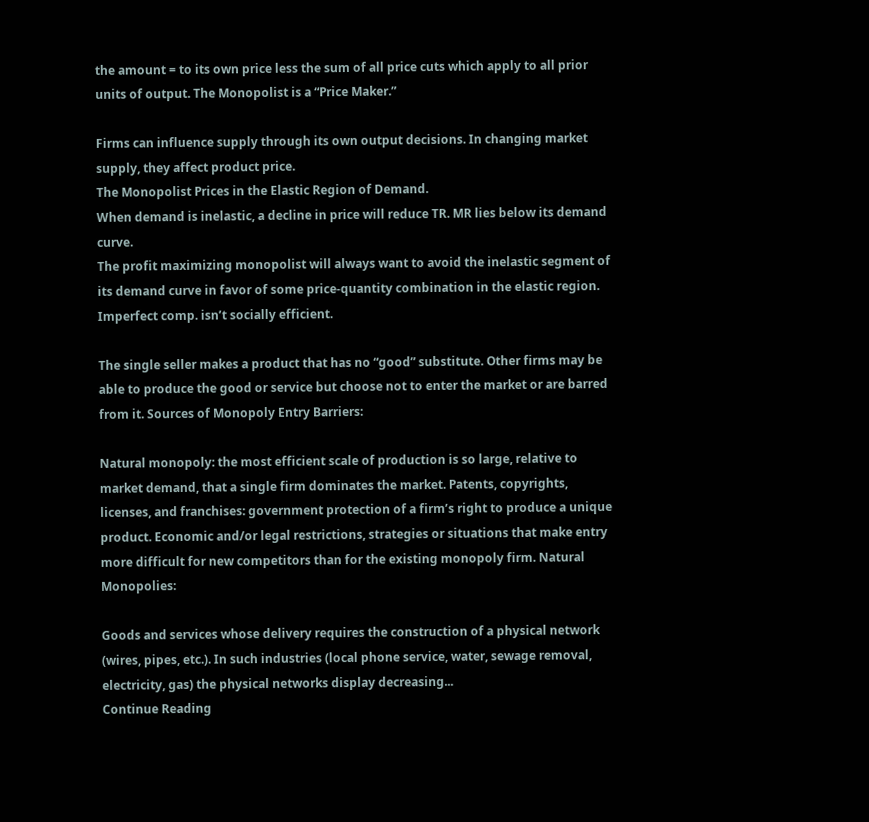the amount = to its own price less the sum of all price cuts which apply to all prior units of output. The Monopolist is a “Price Maker.”

Firms can influence supply through its own output decisions. In changing market supply, they affect product price.
The Monopolist Prices in the Elastic Region of Demand.
When demand is inelastic, a decline in price will reduce TR. MR lies below its demand curve.
The profit maximizing monopolist will always want to avoid the inelastic segment of its demand curve in favor of some price-quantity combination in the elastic region. Imperfect comp. isn’t socially efficient.

The single seller makes a product that has no “good” substitute. Other firms may be able to produce the good or service but choose not to enter the market or are barred from it. Sources of Monopoly Entry Barriers:

Natural monopoly: the most efficient scale of production is so large, relative to market demand, that a single firm dominates the market. Patents, copyrights, licenses, and franchises: government protection of a firm’s right to produce a unique product. Economic and/or legal restrictions, strategies or situations that make entry more difficult for new competitors than for the existing monopoly firm. Natural Monopolies:

Goods and services whose delivery requires the construction of a physical network (wires, pipes, etc.). In such industries (local phone service, water, sewage removal, electricity, gas) the physical networks display decreasing...
Continue Reading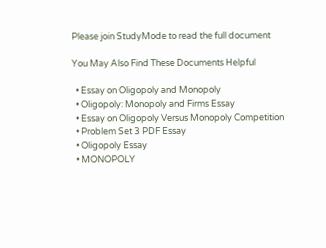Please join StudyMode to read the full document

You May Also Find These Documents Helpful

  • Essay on Oligopoly and Monopoly
  • Oligopoly: Monopoly and Firms Essay
  • Essay on Oligopoly Versus Monopoly Competition
  • Problem Set 3 PDF Essay
  • Oligopoly Essay
  • MONOPOLY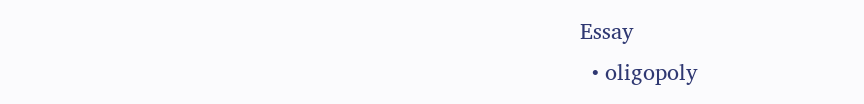Essay
  • oligopoly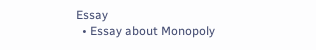Essay
  • Essay about Monopoly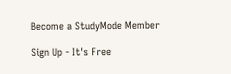Become a StudyMode Member

Sign Up - It's Free